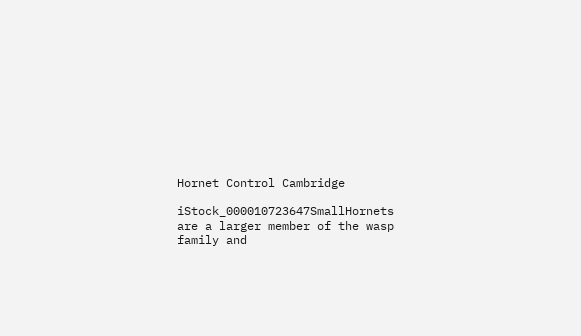Hornet Control Cambridge

iStock_000010723647SmallHornets are a larger member of the wasp family and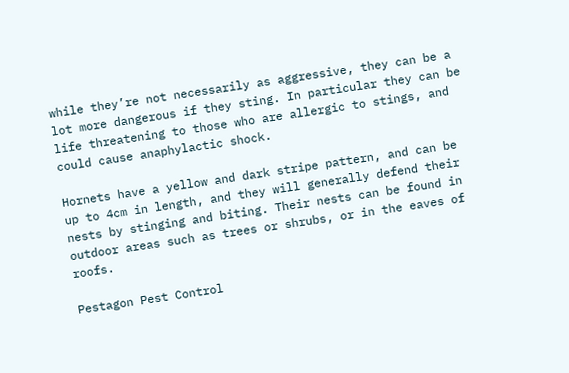while they’re not necessarily as aggressive, they can be a lot more dangerous if they sting. In particular they can be life threatening to those who are allergic to stings, and could cause anaphylactic shock.

Hornets have a yellow and dark stripe pattern, and can be up to 4cm in length, and they will generally defend their nests by stinging and biting. Their nests can be found in outdoor areas such as trees or shrubs, or in the eaves of roofs.

Pestagon Pest Control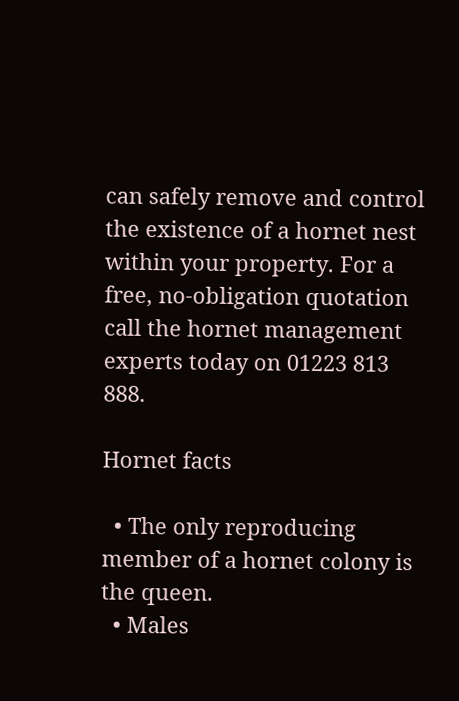can safely remove and control the existence of a hornet nest within your property. For a free, no-obligation quotation call the hornet management experts today on 01223 813 888.

Hornet facts

  • The only reproducing member of a hornet colony is the queen.
  • Males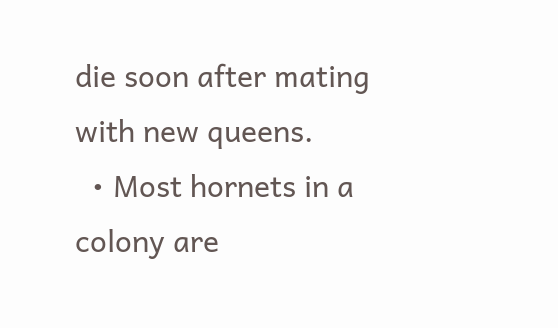die soon after mating with new queens.
  • Most hornets in a colony are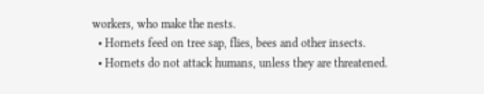workers, who make the nests.
  • Hornets feed on tree sap, flies, bees and other insects.
  • Hornets do not attack humans, unless they are threatened.